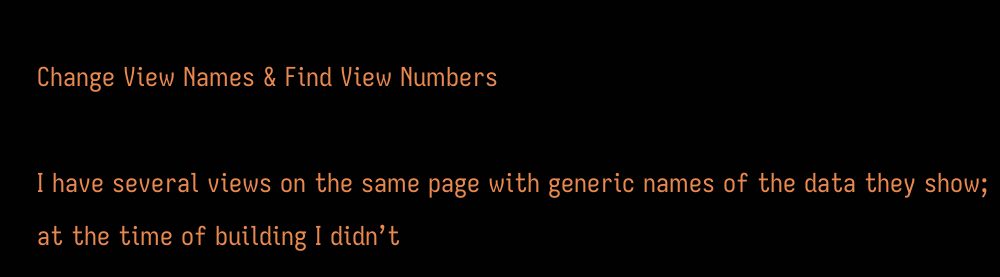Change View Names & Find View Numbers

I have several views on the same page with generic names of the data they show; at the time of building I didn’t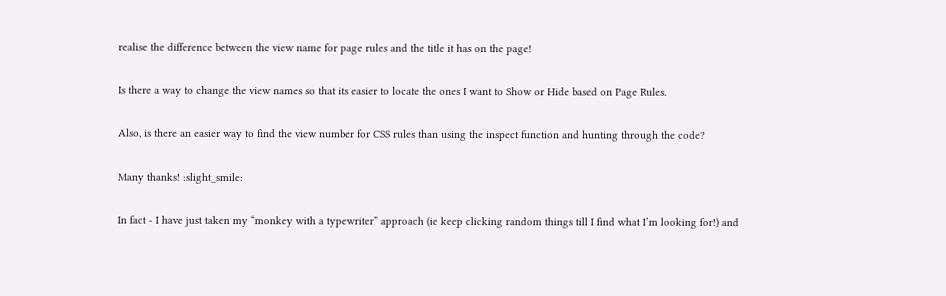realise the difference between the view name for page rules and the title it has on the page!

Is there a way to change the view names so that its easier to locate the ones I want to Show or Hide based on Page Rules.

Also, is there an easier way to find the view number for CSS rules than using the inspect function and hunting through the code?

Many thanks! :slight_smile:

In fact - I have just taken my “monkey with a typewriter” approach (ie keep clicking random things till I find what I’m looking for!) and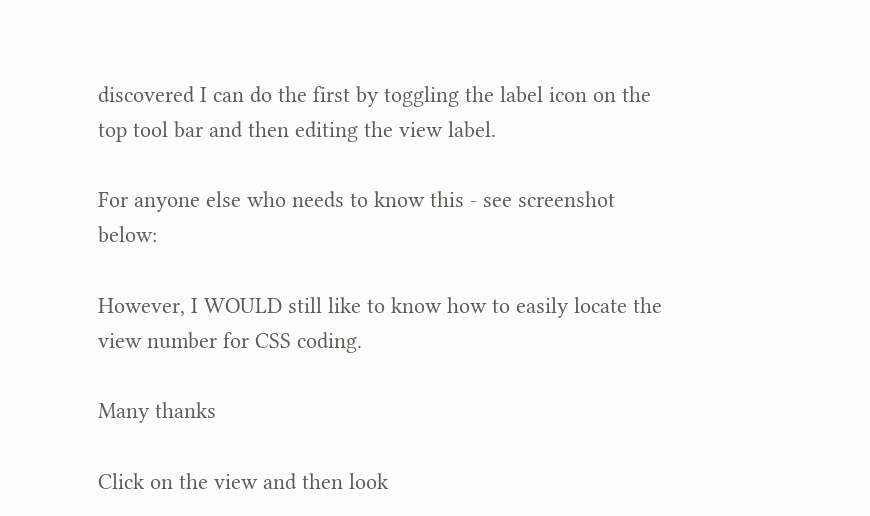discovered I can do the first by toggling the label icon on the top tool bar and then editing the view label.

For anyone else who needs to know this - see screenshot below:

However, I WOULD still like to know how to easily locate the view number for CSS coding.

Many thanks

Click on the view and then look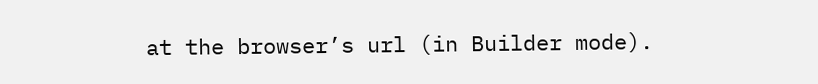at the browser’s url (in Builder mode).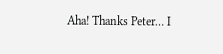Aha! Thanks Peter… I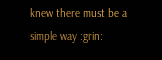knew there must be a simple way :grin: